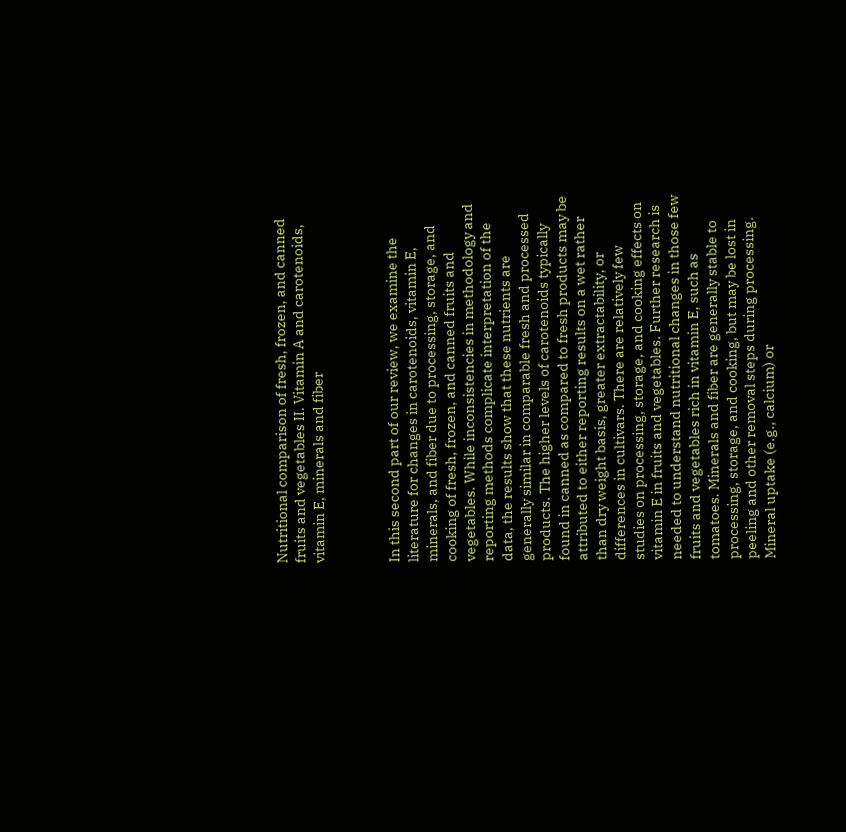Nutritional comparison of fresh, frozen, and canned fruits and vegetables II. Vitamin A and carotenoids, vitamin E, minerals and fiber



In this second part of our review, we examine the literature for changes in carotenoids, vitamin E, minerals, and fiber due to processing, storage, and cooking of fresh, frozen, and canned fruits and vegetables. While inconsistencies in methodology and reporting methods complicate interpretation of the data, the results show that these nutrients are generally similar in comparable fresh and processed products. The higher levels of carotenoids typically found in canned as compared to fresh products may be attributed to either reporting results on a wet rather than dry weight basis, greater extractability, or differences in cultivars. There are relatively few studies on processing, storage, and cooking effects on vitamin E in fruits and vegetables. Further research is needed to understand nutritional changes in those few fruits and vegetables rich in vitamin E, such as tomatoes. Minerals and fiber are generally stable to processing, storage, and cooking, but may be lost in peeling and other removal steps during processing. Mineral uptake (e.g., calcium) or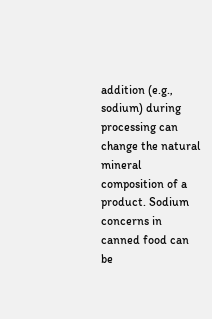addition (e.g., sodium) during processing can change the natural mineral composition of a product. Sodium concerns in canned food can be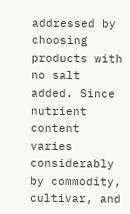addressed by choosing products with no salt added. Since nutrient content varies considerably by commodity, cultivar, and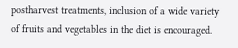postharvest treatments, inclusion of a wide variety of fruits and vegetables in the diet is encouraged.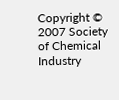Copyright © 2007 Society of Chemical Industry